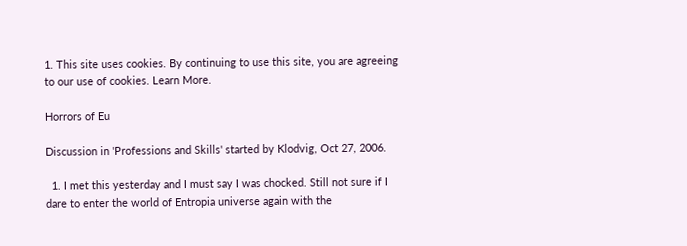1. This site uses cookies. By continuing to use this site, you are agreeing to our use of cookies. Learn More.

Horrors of Eu

Discussion in 'Professions and Skills' started by Klodvig, Oct 27, 2006.

  1. I met this yesterday and I must say I was chocked. Still not sure if I dare to enter the world of Entropia universe again with the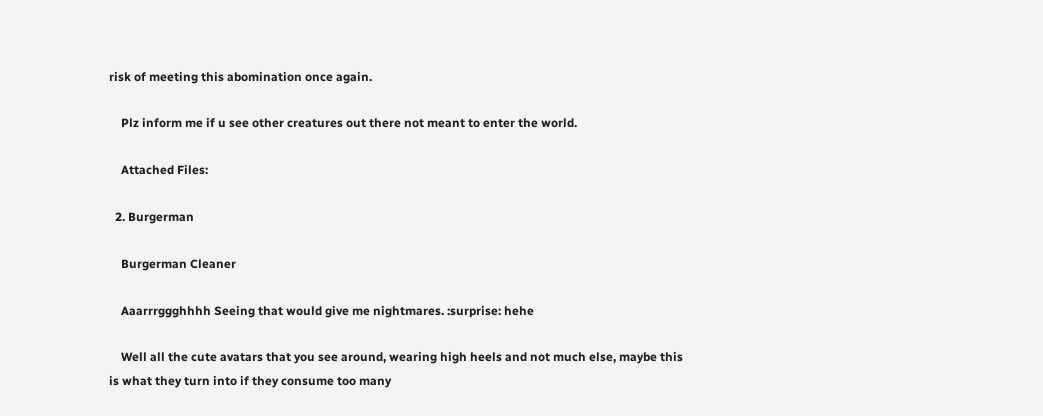risk of meeting this abomination once again.

    Plz inform me if u see other creatures out there not meant to enter the world.

    Attached Files:

  2. Burgerman

    Burgerman Cleaner

    Aaarrrggghhhh Seeing that would give me nightmares. :surprise: hehe

    Well all the cute avatars that you see around, wearing high heels and not much else, maybe this is what they turn into if they consume too many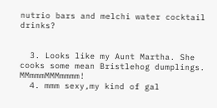nutrio bars and melchi water cocktail drinks?


  3. Looks like my Aunt Martha. She cooks some mean Bristlehog dumplings. MMmmmMMMmmmm!
  4. mmm sexy,my kind of gal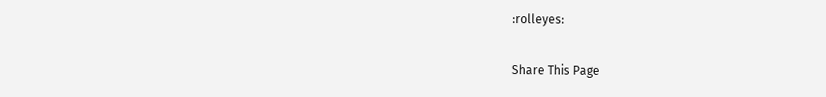:rolleyes:

Share This Page